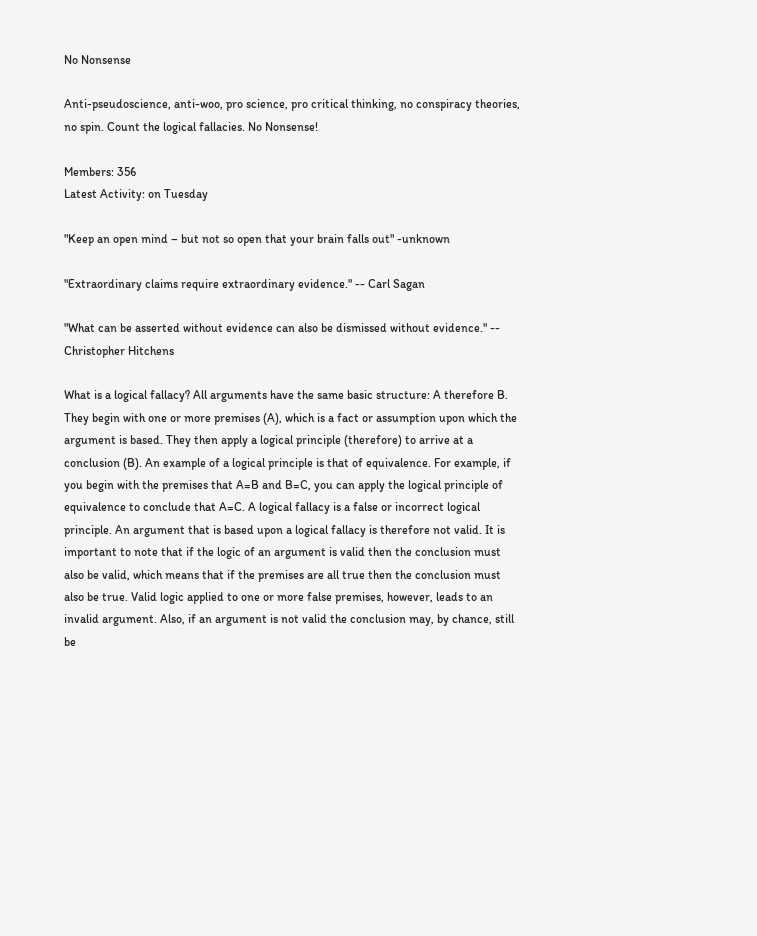No Nonsense

Anti-pseudoscience, anti-woo, pro science, pro critical thinking, no conspiracy theories, no spin. Count the logical fallacies. No Nonsense!

Members: 356
Latest Activity: on Tuesday

"Keep an open mind – but not so open that your brain falls out" -unknown

"Extraordinary claims require extraordinary evidence." -- Carl Sagan

"What can be asserted without evidence can also be dismissed without evidence." -- Christopher Hitchens

What is a logical fallacy? All arguments have the same basic structure: A therefore B. They begin with one or more premises (A), which is a fact or assumption upon which the argument is based. They then apply a logical principle (therefore) to arrive at a conclusion (B). An example of a logical principle is that of equivalence. For example, if you begin with the premises that A=B and B=C, you can apply the logical principle of equivalence to conclude that A=C. A logical fallacy is a false or incorrect logical principle. An argument that is based upon a logical fallacy is therefore not valid. It is important to note that if the logic of an argument is valid then the conclusion must also be valid, which means that if the premises are all true then the conclusion must also be true. Valid logic applied to one or more false premises, however, leads to an invalid argument. Also, if an argument is not valid the conclusion may, by chance, still be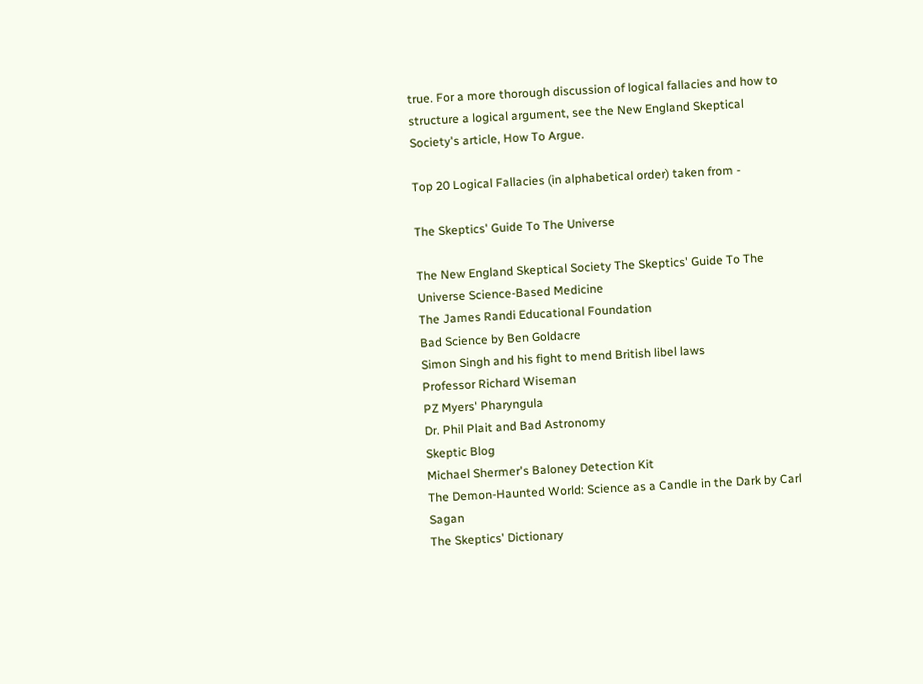true. For a more thorough discussion of logical fallacies and how to structure a logical argument, see the New England Skeptical Society's article, How To Argue.

Top 20 Logical Fallacies (in alphabetical order) taken from -

The Skeptics' Guide To The Universe

The New England Skeptical Society The Skeptics' Guide To The Universe Science-Based Medicine
The James Randi Educational Foundation
Bad Science by Ben Goldacre
Simon Singh and his fight to mend British libel laws
Professor Richard Wiseman
PZ Myers' Pharyngula
Dr. Phil Plait and Bad Astronomy
Skeptic Blog
Michael Shermer's Baloney Detection Kit
The Demon-Haunted World: Science as a Candle in the Dark by Carl Sagan
The Skeptics' Dictionary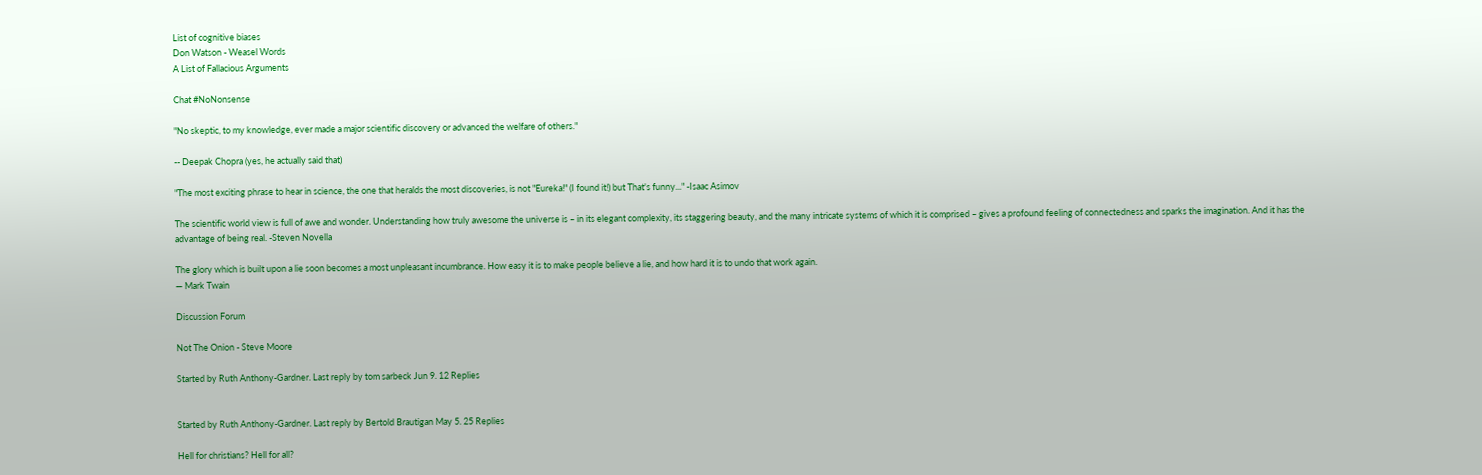List of cognitive biases
Don Watson - Weasel Words
A List of Fallacious Arguments

Chat #NoNonsense

"No skeptic, to my knowledge, ever made a major scientific discovery or advanced the welfare of others."

-- Deepak Chopra (yes, he actually said that)

"The most exciting phrase to hear in science, the one that heralds the most discoveries, is not "Eureka!" (I found it!) but That's funny..." -Isaac Asimov

The scientific world view is full of awe and wonder. Understanding how truly awesome the universe is – in its elegant complexity, its staggering beauty, and the many intricate systems of which it is comprised – gives a profound feeling of connectedness and sparks the imagination. And it has the advantage of being real. -Steven Novella

The glory which is built upon a lie soon becomes a most unpleasant incumbrance. How easy it is to make people believe a lie, and how hard it is to undo that work again.
— Mark Twain

Discussion Forum

Not The Onion - Steve Moore

Started by Ruth Anthony-Gardner. Last reply by tom sarbeck Jun 9. 12 Replies


Started by Ruth Anthony-Gardner. Last reply by Bertold Brautigan May 5. 25 Replies

Hell for christians? Hell for all?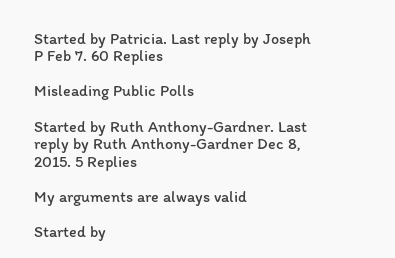Started by Patricia. Last reply by Joseph P Feb 7. 60 Replies

Misleading Public Polls

Started by Ruth Anthony-Gardner. Last reply by Ruth Anthony-Gardner Dec 8, 2015. 5 Replies

My arguments are always valid

Started by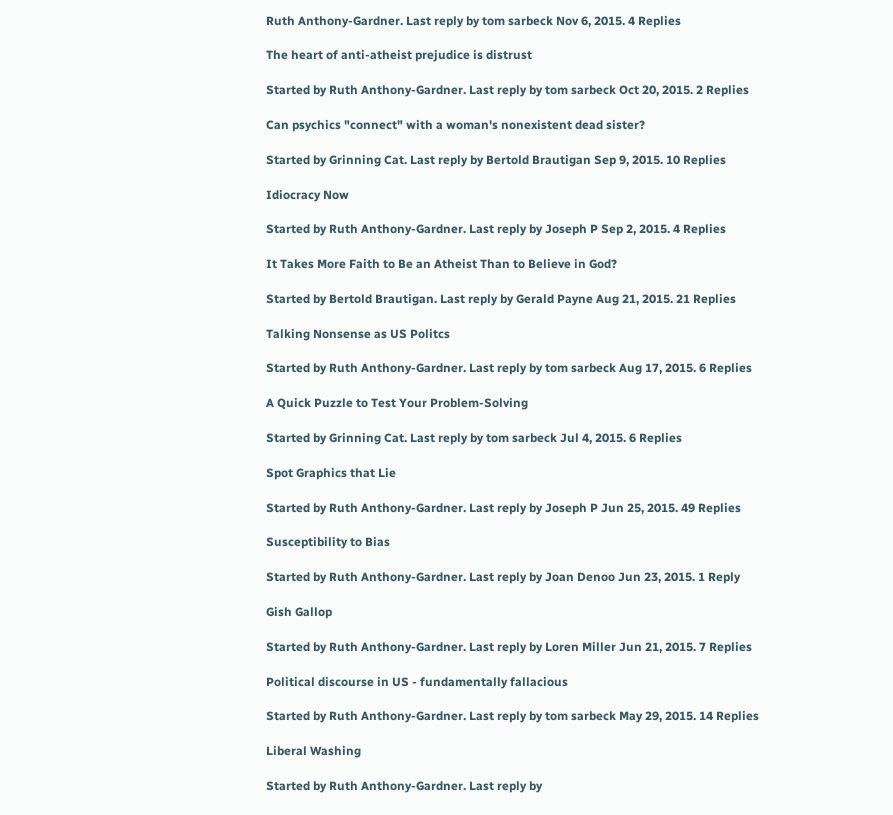Ruth Anthony-Gardner. Last reply by tom sarbeck Nov 6, 2015. 4 Replies

The heart of anti-atheist prejudice is distrust

Started by Ruth Anthony-Gardner. Last reply by tom sarbeck Oct 20, 2015. 2 Replies

Can psychics "connect" with a woman's nonexistent dead sister?

Started by Grinning Cat. Last reply by Bertold Brautigan Sep 9, 2015. 10 Replies

Idiocracy Now

Started by Ruth Anthony-Gardner. Last reply by Joseph P Sep 2, 2015. 4 Replies

It Takes More Faith to Be an Atheist Than to Believe in God?

Started by Bertold Brautigan. Last reply by Gerald Payne Aug 21, 2015. 21 Replies

Talking Nonsense as US Politcs

Started by Ruth Anthony-Gardner. Last reply by tom sarbeck Aug 17, 2015. 6 Replies

A Quick Puzzle to Test Your Problem-Solving

Started by Grinning Cat. Last reply by tom sarbeck Jul 4, 2015. 6 Replies

Spot Graphics that Lie

Started by Ruth Anthony-Gardner. Last reply by Joseph P Jun 25, 2015. 49 Replies

Susceptibility to Bias

Started by Ruth Anthony-Gardner. Last reply by Joan Denoo Jun 23, 2015. 1 Reply

Gish Gallop

Started by Ruth Anthony-Gardner. Last reply by Loren Miller Jun 21, 2015. 7 Replies

Political discourse in US - fundamentally fallacious

Started by Ruth Anthony-Gardner. Last reply by tom sarbeck May 29, 2015. 14 Replies

Liberal Washing

Started by Ruth Anthony-Gardner. Last reply by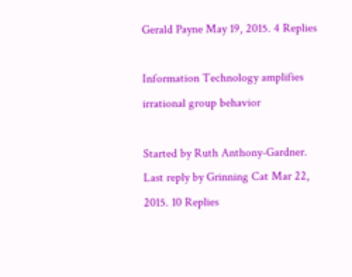Gerald Payne May 19, 2015. 4 Replies

Information Technology amplifies irrational group behavior

Started by Ruth Anthony-Gardner. Last reply by Grinning Cat Mar 22, 2015. 10 Replies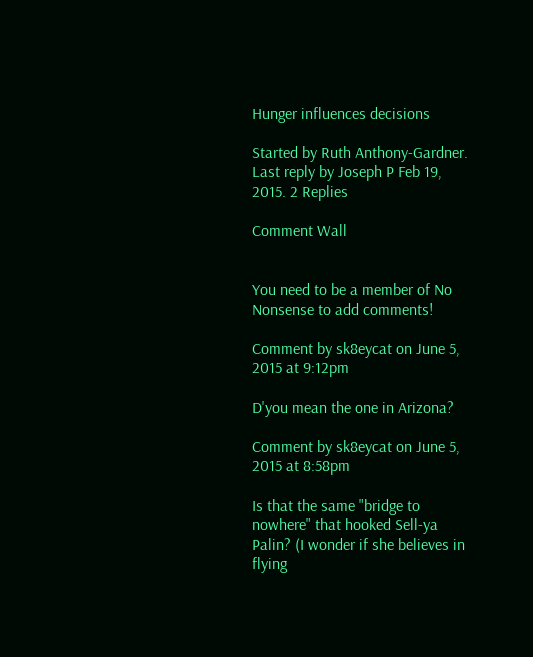Hunger influences decisions

Started by Ruth Anthony-Gardner. Last reply by Joseph P Feb 19, 2015. 2 Replies

Comment Wall


You need to be a member of No Nonsense to add comments!

Comment by sk8eycat on June 5, 2015 at 9:12pm

D'you mean the one in Arizona?

Comment by sk8eycat on June 5, 2015 at 8:58pm

Is that the same "bridge to nowhere" that hooked Sell-ya Palin? (I wonder if she believes in flying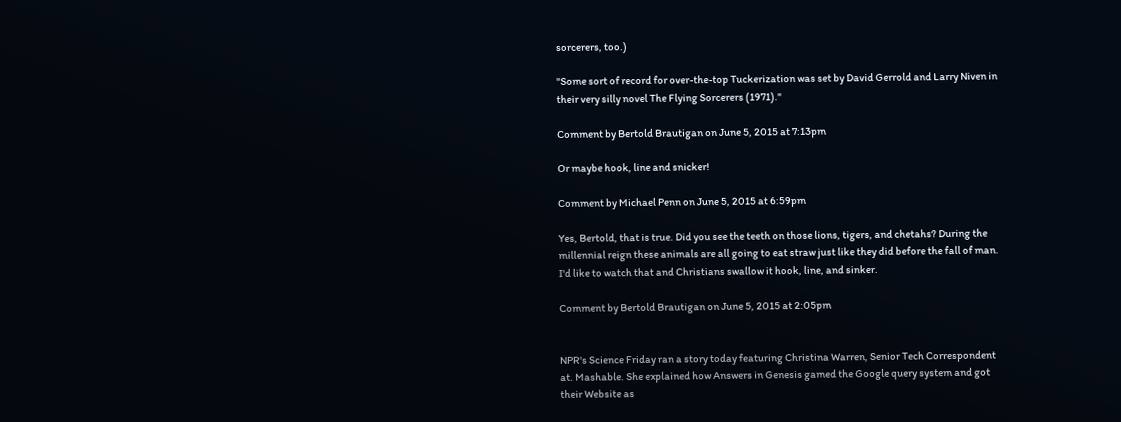sorcerers, too.)

"Some sort of record for over-the-top Tuckerization was set by David Gerrold and Larry Niven in their very silly novel The Flying Sorcerers (1971)."

Comment by Bertold Brautigan on June 5, 2015 at 7:13pm

Or maybe hook, line and snicker!

Comment by Michael Penn on June 5, 2015 at 6:59pm

Yes, Bertold, that is true. Did you see the teeth on those lions, tigers, and chetahs? During the millennial reign these animals are all going to eat straw just like they did before the fall of man. I'd like to watch that and Christians swallow it hook, line, and sinker.

Comment by Bertold Brautigan on June 5, 2015 at 2:05pm


NPR's Science Friday ran a story today featuring Christina Warren, Senior Tech Correspondent at. Mashable. She explained how Answers in Genesis gamed the Google query system and got their Website as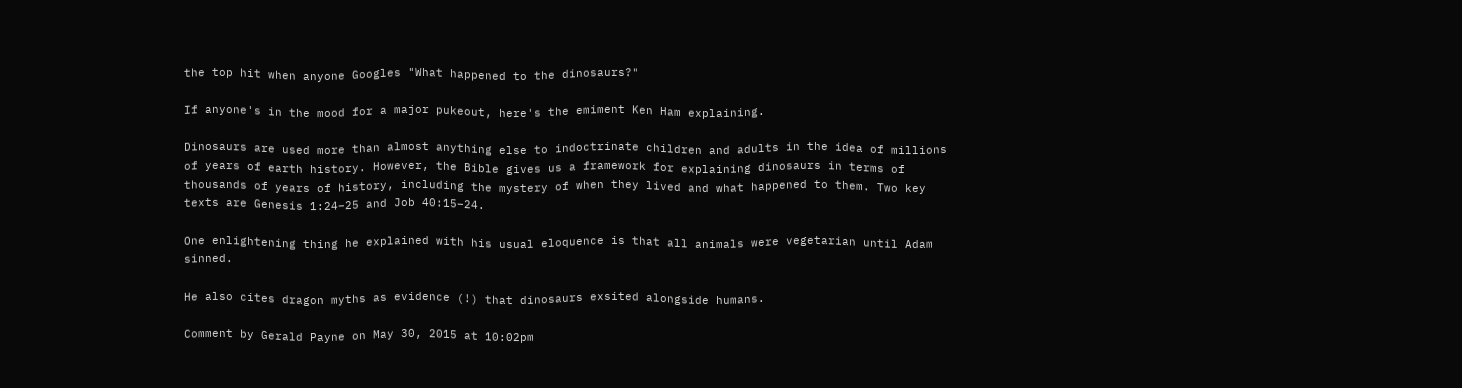the top hit when anyone Googles "What happened to the dinosaurs?"

If anyone's in the mood for a major pukeout, here's the emiment Ken Ham explaining.

Dinosaurs are used more than almost anything else to indoctrinate children and adults in the idea of millions of years of earth history. However, the Bible gives us a framework for explaining dinosaurs in terms of thousands of years of history, including the mystery of when they lived and what happened to them. Two key texts are Genesis 1:24–25 and Job 40:15–24.

One enlightening thing he explained with his usual eloquence is that all animals were vegetarian until Adam sinned.

He also cites dragon myths as evidence (!) that dinosaurs exsited alongside humans.

Comment by Gerald Payne on May 30, 2015 at 10:02pm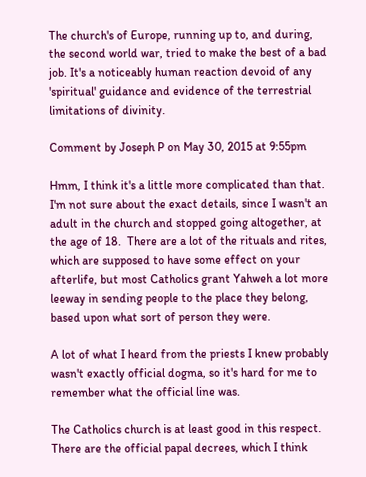The church's of Europe, running up to, and during, the second world war, tried to make the best of a bad job. It's a noticeably human reaction devoid of any 'spiritual' guidance and evidence of the terrestrial limitations of divinity.

Comment by Joseph P on May 30, 2015 at 9:55pm

Hmm, I think it's a little more complicated than that.  I'm not sure about the exact details, since I wasn't an adult in the church and stopped going altogether, at the age of 18.  There are a lot of the rituals and rites, which are supposed to have some effect on your afterlife, but most Catholics grant Yahweh a lot more leeway in sending people to the place they belong, based upon what sort of person they were.

A lot of what I heard from the priests I knew probably wasn't exactly official dogma, so it's hard for me to remember what the official line was.

The Catholics church is at least good in this respect.  There are the official papal decrees, which I think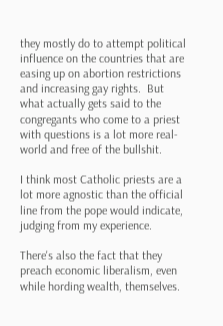they mostly do to attempt political influence on the countries that are easing up on abortion restrictions and increasing gay rights.  But what actually gets said to the congregants who come to a priest with questions is a lot more real-world and free of the bullshit.

I think most Catholic priests are a lot more agnostic than the official line from the pope would indicate, judging from my experience.

There's also the fact that they preach economic liberalism, even while hording wealth, themselves.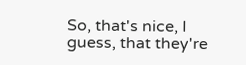So, that's nice, I guess, that they're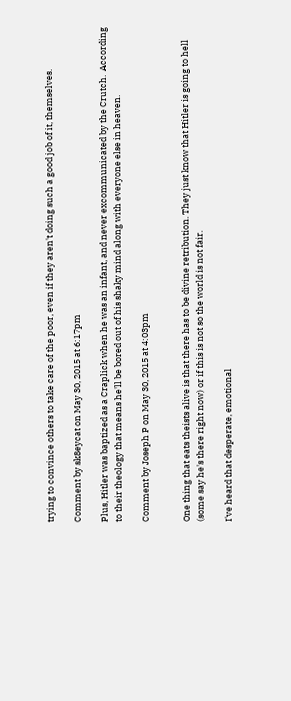trying to convince others to take care of the poor, even if they aren't doing such a good job of it, themselves.

Comment by sk8eycat on May 30, 2015 at 6:17pm

Plus, Hitler was baptized as a Craplick when he was an infant, and never excommunicated by the Crutch.  According to their theology that means he'll be bored out of his shaky mind along with everyone else in heaven.

Comment by Joseph P on May 30, 2015 at 4:03pm


One thing that eats theists alive is that there has to be divine retribution. They just know that Hitler is going to hell (some say he's there right now) or if this is not so the world is not fair.

I've heard that desperate, emotional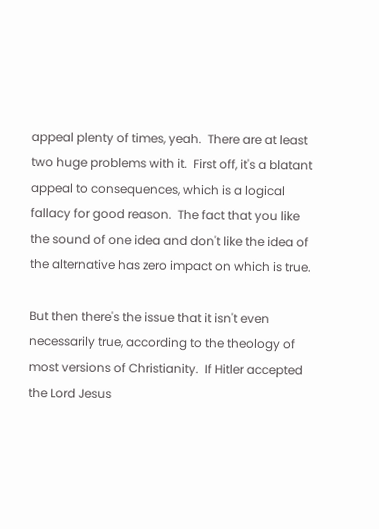appeal plenty of times, yeah.  There are at least two huge problems with it.  First off, it's a blatant appeal to consequences, which is a logical fallacy for good reason.  The fact that you like the sound of one idea and don't like the idea of the alternative has zero impact on which is true.

But then there's the issue that it isn't even necessarily true, according to the theology of most versions of Christianity.  If Hitler accepted the Lord Jesus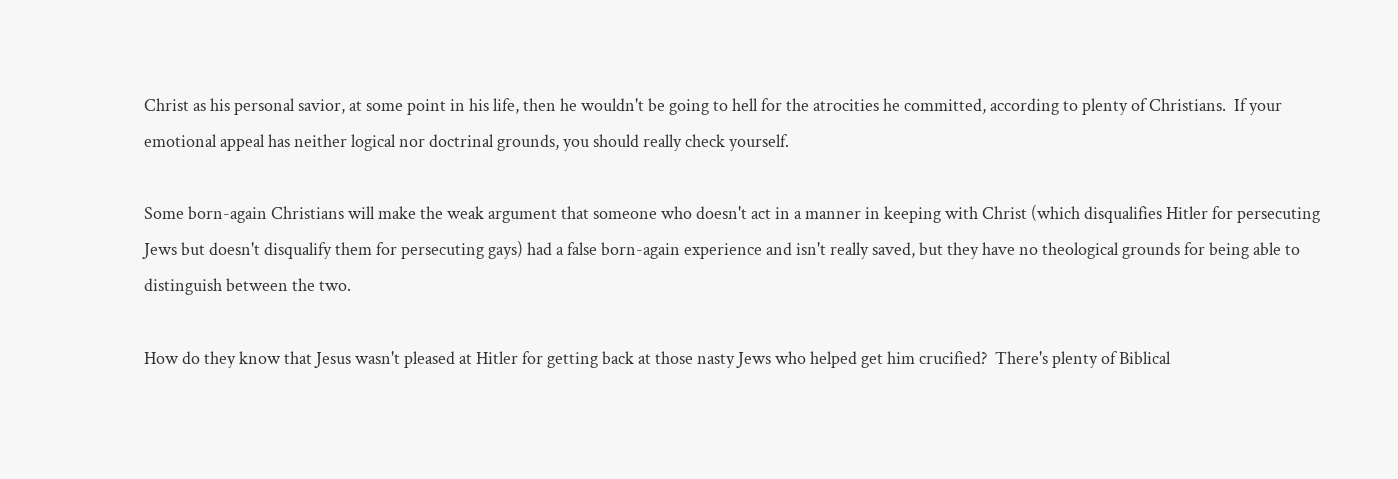Christ as his personal savior, at some point in his life, then he wouldn't be going to hell for the atrocities he committed, according to plenty of Christians.  If your emotional appeal has neither logical nor doctrinal grounds, you should really check yourself.

Some born-again Christians will make the weak argument that someone who doesn't act in a manner in keeping with Christ (which disqualifies Hitler for persecuting Jews but doesn't disqualify them for persecuting gays) had a false born-again experience and isn't really saved, but they have no theological grounds for being able to distinguish between the two.

How do they know that Jesus wasn't pleased at Hitler for getting back at those nasty Jews who helped get him crucified?  There's plenty of Biblical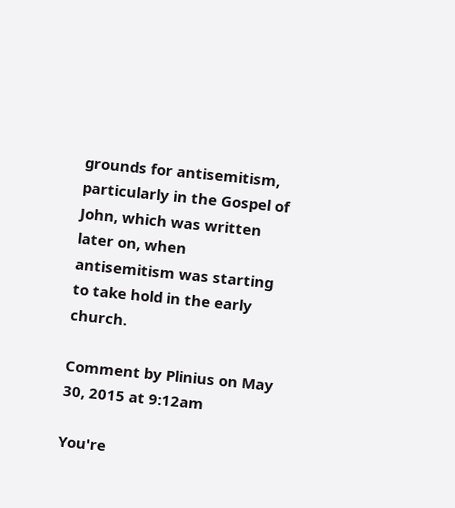grounds for antisemitism, particularly in the Gospel of John, which was written later on, when antisemitism was starting to take hold in the early church.

Comment by Plinius on May 30, 2015 at 9:12am

You're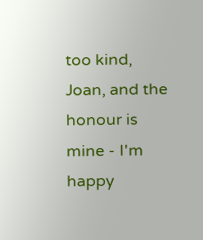too kind, Joan, and the honour is mine - I'm happy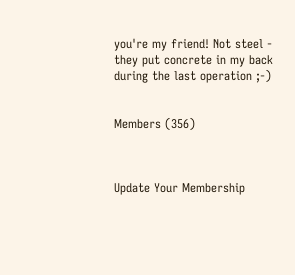you're my friend! Not steel - they put concrete in my back during the last operation ;-)


Members (356)



Update Your Membership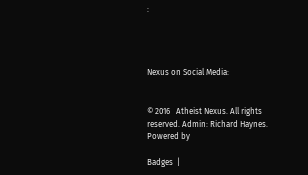:




Nexus on Social Media:


© 2016   Atheist Nexus. All rights reserved. Admin: Richard Haynes.   Powered by

Badges  |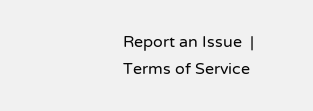Report an Issue  |  Terms of Service